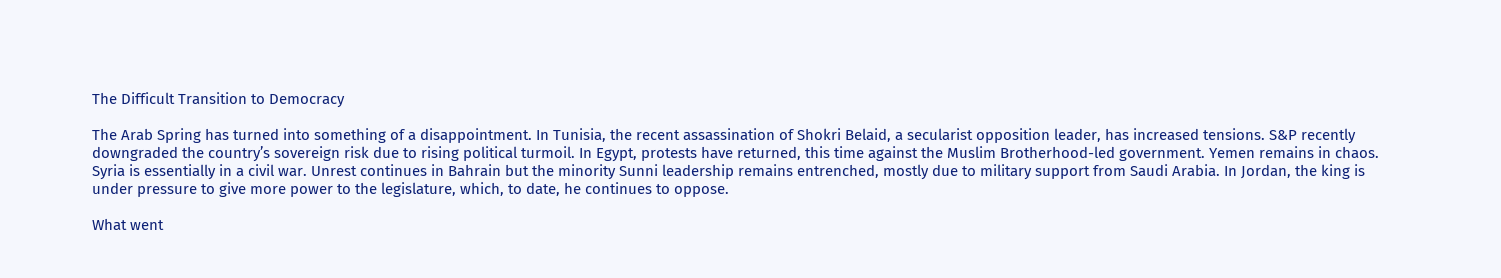The Difficult Transition to Democracy

The Arab Spring has turned into something of a disappointment. In Tunisia, the recent assassination of Shokri Belaid, a secularist opposition leader, has increased tensions. S&P recently downgraded the country’s sovereign risk due to rising political turmoil. In Egypt, protests have returned, this time against the Muslim Brotherhood-led government. Yemen remains in chaos. Syria is essentially in a civil war. Unrest continues in Bahrain but the minority Sunni leadership remains entrenched, mostly due to military support from Saudi Arabia. In Jordan, the king is under pressure to give more power to the legislature, which, to date, he continues to oppose.

What went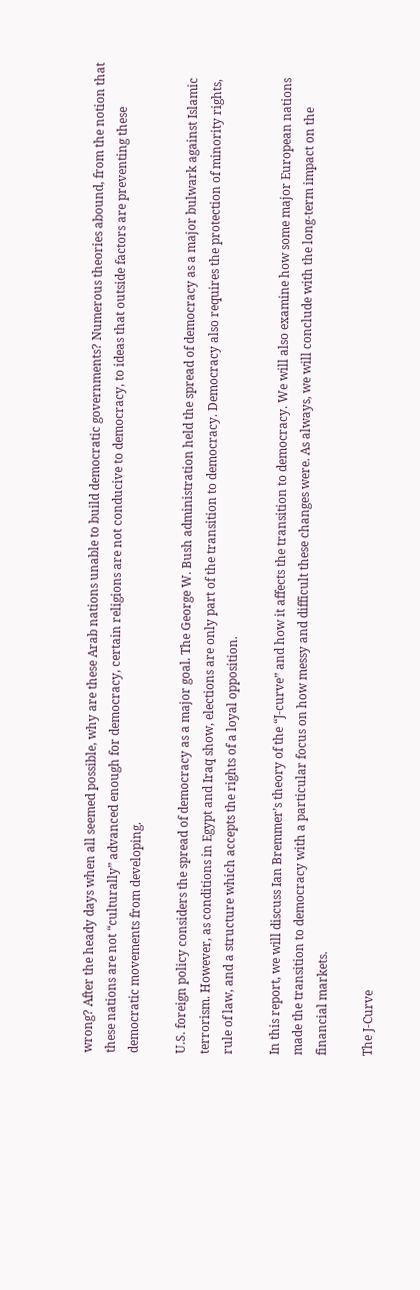wrong? After the heady days when all seemed possible, why are these Arab nations unable to build democratic governments? Numerous theories abound, from the notion that these nations are not “culturally” advanced enough for democracy, certain religions are not conducive to democracy, to ideas that outside factors are preventing these democratic movements from developing.

U.S. foreign policy considers the spread of democracy as a major goal. The George W. Bush administration held the spread of democracy as a major bulwark against Islamic terrorism. However, as conditions in Egypt and Iraq show, elections are only part of the transition to democracy. Democracy also requires the protection of minority rights, rule of law, and a structure which accepts the rights of a loyal opposition.

In this report, we will discuss Ian Bremmer’s theory of the “J-curve” and how it affects the transition to democracy. We will also examine how some major European nations made the transition to democracy with a particular focus on how messy and difficult these changes were. As always, we will conclude with the long-term impact on the financial markets.

The J-Curve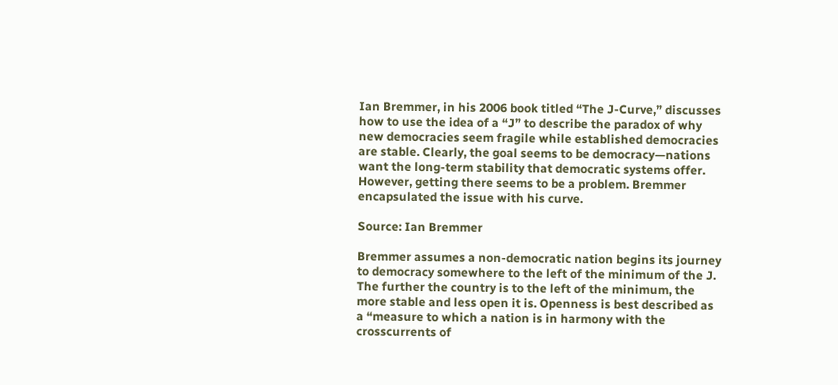Ian Bremmer, in his 2006 book titled “The J-Curve,” discusses how to use the idea of a “J” to describe the paradox of why new democracies seem fragile while established democracies are stable. Clearly, the goal seems to be democracy—nations want the long-term stability that democratic systems offer. However, getting there seems to be a problem. Bremmer encapsulated the issue with his curve.

Source: Ian Bremmer

Bremmer assumes a non-democratic nation begins its journey to democracy somewhere to the left of the minimum of the J. The further the country is to the left of the minimum, the more stable and less open it is. Openness is best described as a “measure to which a nation is in harmony with the crosscurrents of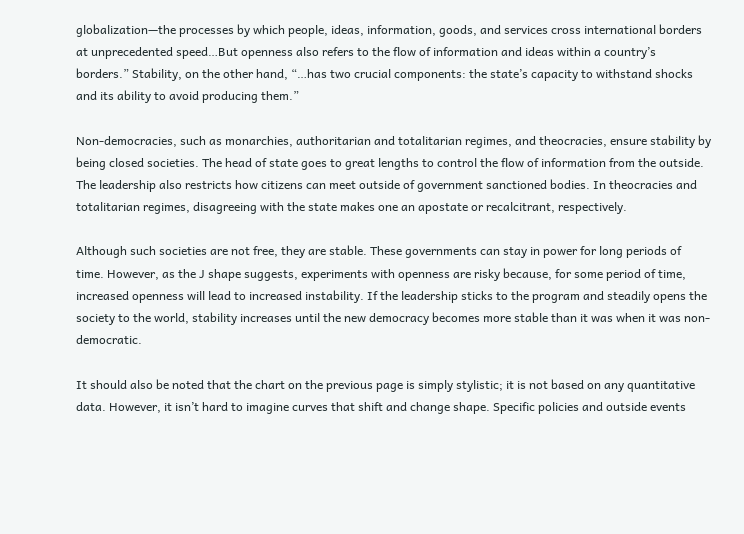globalization—the processes by which people, ideas, information, goods, and services cross international borders at unprecedented speed…But openness also refers to the flow of information and ideas within a country’s borders.” Stability, on the other hand, “…has two crucial components: the state’s capacity to withstand shocks and its ability to avoid producing them.”

Non-democracies, such as monarchies, authoritarian and totalitarian regimes, and theocracies, ensure stability by being closed societies. The head of state goes to great lengths to control the flow of information from the outside. The leadership also restricts how citizens can meet outside of government sanctioned bodies. In theocracies and totalitarian regimes, disagreeing with the state makes one an apostate or recalcitrant, respectively.

Although such societies are not free, they are stable. These governments can stay in power for long periods of time. However, as the J shape suggests, experiments with openness are risky because, for some period of time, increased openness will lead to increased instability. If the leadership sticks to the program and steadily opens the society to the world, stability increases until the new democracy becomes more stable than it was when it was non-democratic.

It should also be noted that the chart on the previous page is simply stylistic; it is not based on any quantitative data. However, it isn’t hard to imagine curves that shift and change shape. Specific policies and outside events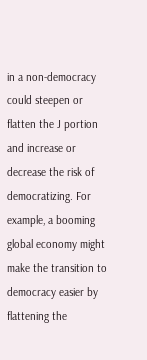in a non-democracy could steepen or flatten the J portion and increase or decrease the risk of democratizing. For example, a booming global economy might make the transition to democracy easier by flattening the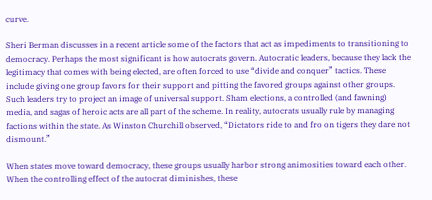curve.

Sheri Berman discusses in a recent article some of the factors that act as impediments to transitioning to democracy. Perhaps the most significant is how autocrats govern. Autocratic leaders, because they lack the legitimacy that comes with being elected, are often forced to use “divide and conquer” tactics. These include giving one group favors for their support and pitting the favored groups against other groups. Such leaders try to project an image of universal support. Sham elections, a controlled (and fawning) media, and sagas of heroic acts are all part of the scheme. In reality, autocrats usually rule by managing factions within the state. As Winston Churchill observed, “Dictators ride to and fro on tigers they dare not dismount.”

When states move toward democracy, these groups usually harbor strong animosities toward each other. When the controlling effect of the autocrat diminishes, these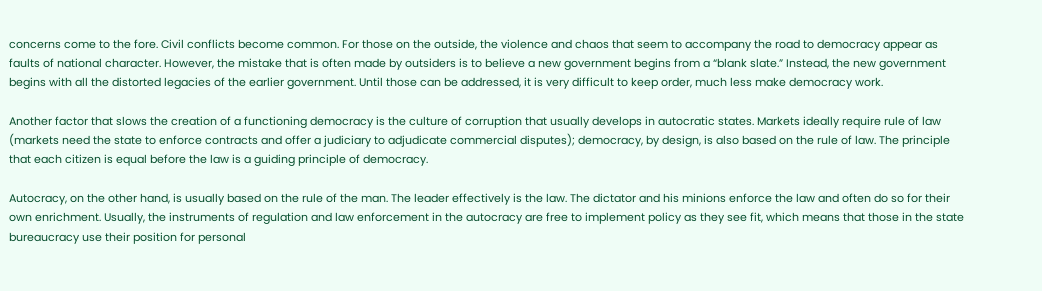concerns come to the fore. Civil conflicts become common. For those on the outside, the violence and chaos that seem to accompany the road to democracy appear as faults of national character. However, the mistake that is often made by outsiders is to believe a new government begins from a “blank slate.” Instead, the new government begins with all the distorted legacies of the earlier government. Until those can be addressed, it is very difficult to keep order, much less make democracy work.

Another factor that slows the creation of a functioning democracy is the culture of corruption that usually develops in autocratic states. Markets ideally require rule of law (markets need the state to enforce contracts and offer a judiciary to adjudicate commercial disputes); democracy, by design, is also based on the rule of law. The principle that each citizen is equal before the law is a guiding principle of democracy.

Autocracy, on the other hand, is usually based on the rule of the man. The leader effectively is the law. The dictator and his minions enforce the law and often do so for their own enrichment. Usually, the instruments of regulation and law enforcement in the autocracy are free to implement policy as they see fit, which means that those in the state bureaucracy use their position for personal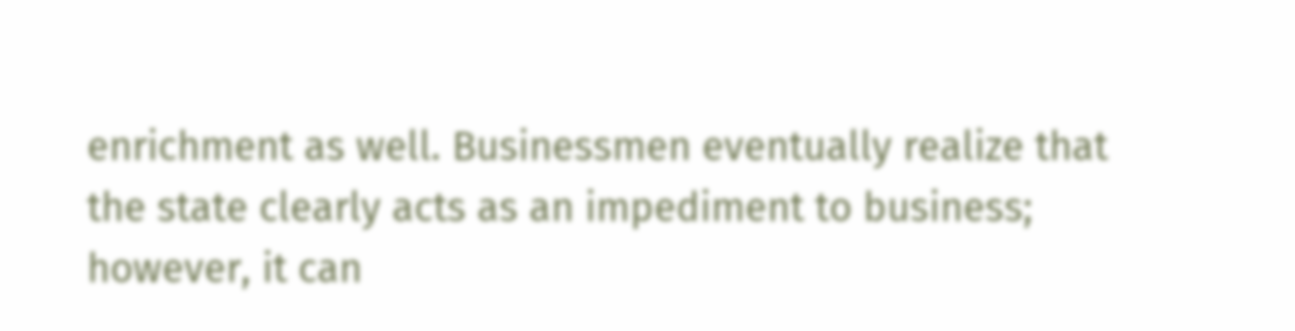enrichment as well. Businessmen eventually realize that the state clearly acts as an impediment to business; however, it can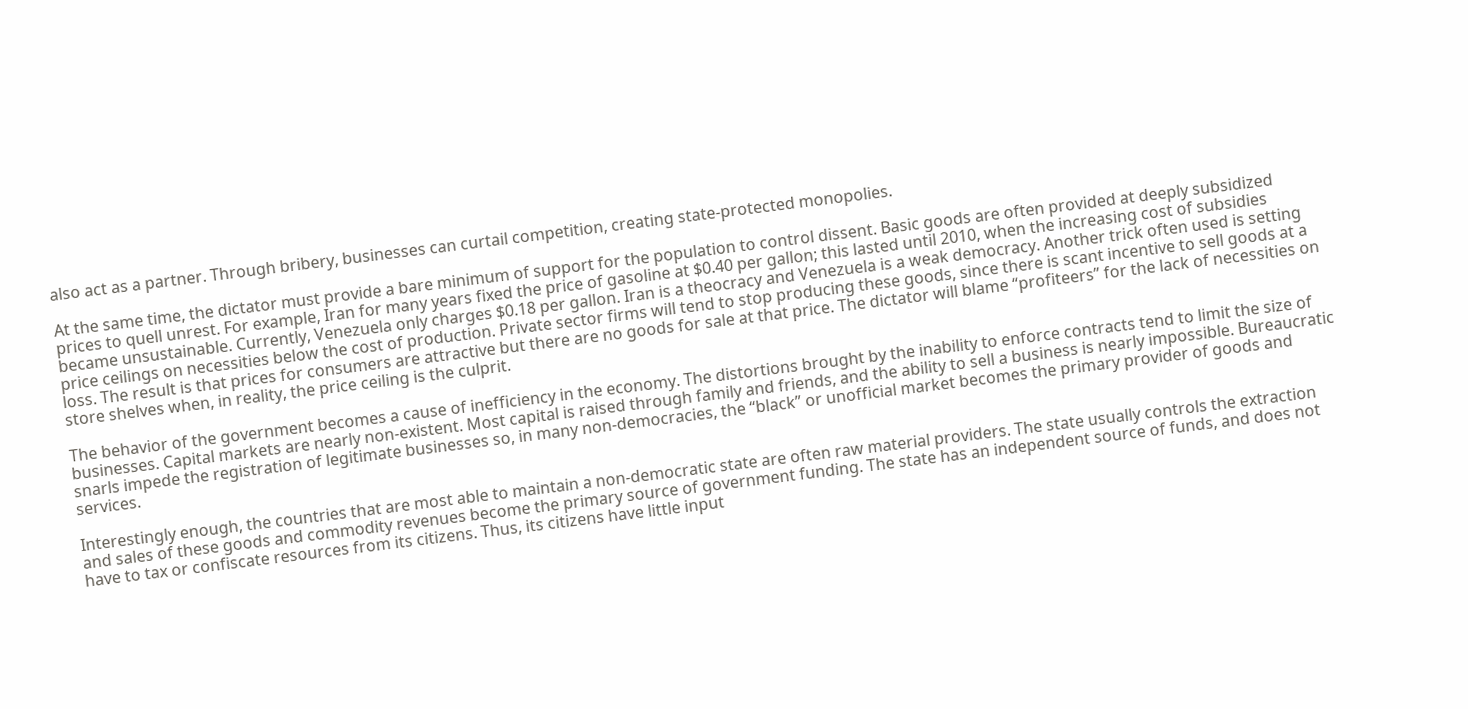also act as a partner. Through bribery, businesses can curtail competition, creating state-protected monopolies.

At the same time, the dictator must provide a bare minimum of support for the population to control dissent. Basic goods are often provided at deeply subsidized prices to quell unrest. For example, Iran for many years fixed the price of gasoline at $0.40 per gallon; this lasted until 2010, when the increasing cost of subsidies became unsustainable. Currently, Venezuela only charges $0.18 per gallon. Iran is a theocracy and Venezuela is a weak democracy. Another trick often used is setting price ceilings on necessities below the cost of production. Private sector firms will tend to stop producing these goods, since there is scant incentive to sell goods at a loss. The result is that prices for consumers are attractive but there are no goods for sale at that price. The dictator will blame “profiteers” for the lack of necessities on store shelves when, in reality, the price ceiling is the culprit.

The behavior of the government becomes a cause of inefficiency in the economy. The distortions brought by the inability to enforce contracts tend to limit the size of businesses. Capital markets are nearly non-existent. Most capital is raised through family and friends, and the ability to sell a business is nearly impossible. Bureaucratic snarls impede the registration of legitimate businesses so, in many non-democracies, the “black” or unofficial market becomes the primary provider of goods and services.

Interestingly enough, the countries that are most able to maintain a non-democratic state are often raw material providers. The state usually controls the extraction and sales of these goods and commodity revenues become the primary source of government funding. The state has an independent source of funds, and does not have to tax or confiscate resources from its citizens. Thus, its citizens have little input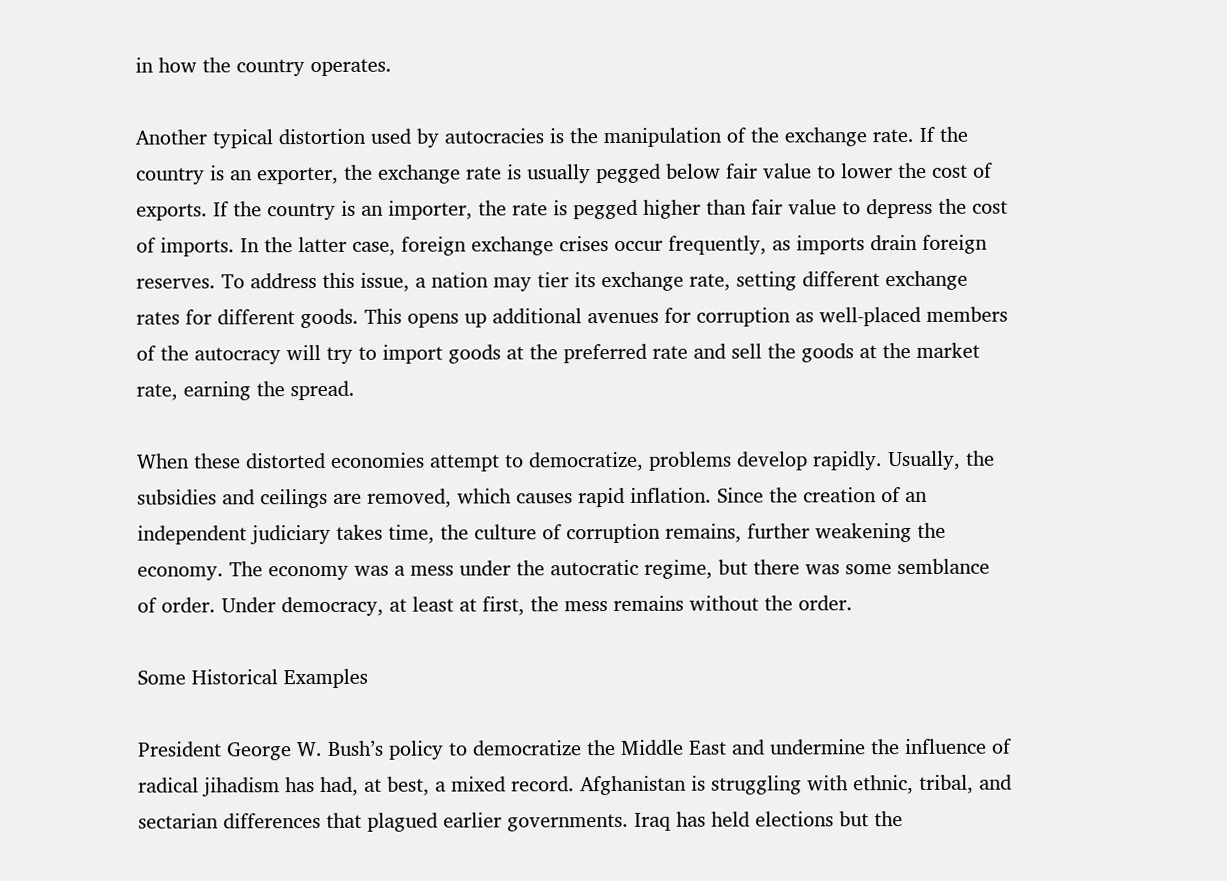in how the country operates.

Another typical distortion used by autocracies is the manipulation of the exchange rate. If the country is an exporter, the exchange rate is usually pegged below fair value to lower the cost of exports. If the country is an importer, the rate is pegged higher than fair value to depress the cost of imports. In the latter case, foreign exchange crises occur frequently, as imports drain foreign reserves. To address this issue, a nation may tier its exchange rate, setting different exchange rates for different goods. This opens up additional avenues for corruption as well-placed members of the autocracy will try to import goods at the preferred rate and sell the goods at the market rate, earning the spread.

When these distorted economies attempt to democratize, problems develop rapidly. Usually, the subsidies and ceilings are removed, which causes rapid inflation. Since the creation of an independent judiciary takes time, the culture of corruption remains, further weakening the economy. The economy was a mess under the autocratic regime, but there was some semblance of order. Under democracy, at least at first, the mess remains without the order.

Some Historical Examples

President George W. Bush’s policy to democratize the Middle East and undermine the influence of radical jihadism has had, at best, a mixed record. Afghanistan is struggling with ethnic, tribal, and sectarian differences that plagued earlier governments. Iraq has held elections but the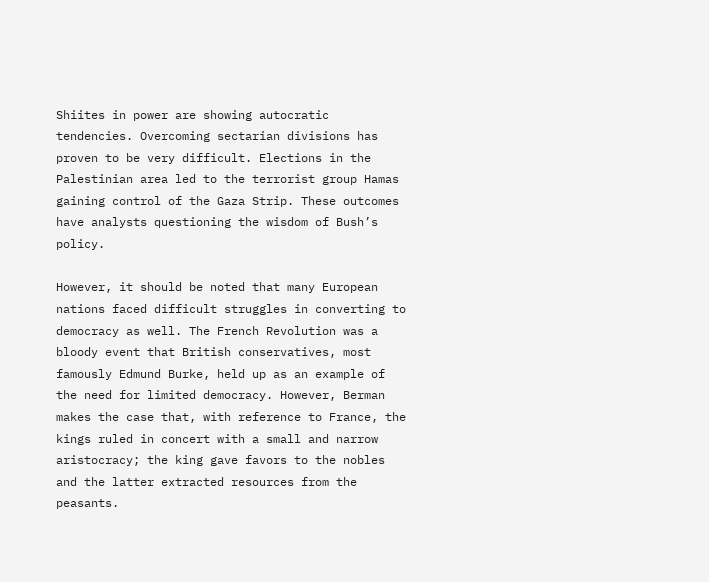Shiites in power are showing autocratic tendencies. Overcoming sectarian divisions has proven to be very difficult. Elections in the Palestinian area led to the terrorist group Hamas gaining control of the Gaza Strip. These outcomes have analysts questioning the wisdom of Bush’s policy.

However, it should be noted that many European nations faced difficult struggles in converting to democracy as well. The French Revolution was a bloody event that British conservatives, most famously Edmund Burke, held up as an example of the need for limited democracy. However, Berman makes the case that, with reference to France, the kings ruled in concert with a small and narrow aristocracy; the king gave favors to the nobles and the latter extracted resources from the peasants.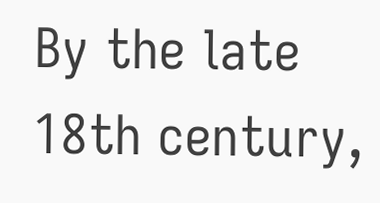By the late 18th century,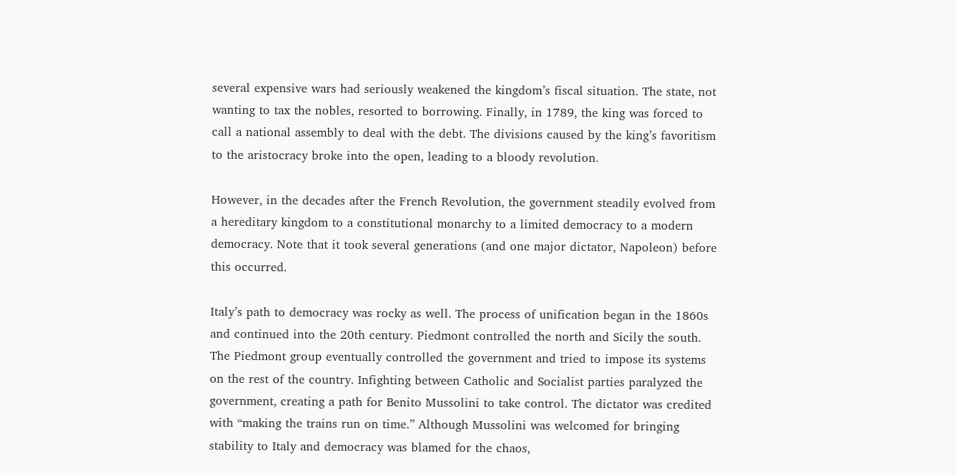several expensive wars had seriously weakened the kingdom’s fiscal situation. The state, not wanting to tax the nobles, resorted to borrowing. Finally, in 1789, the king was forced to call a national assembly to deal with the debt. The divisions caused by the king’s favoritism to the aristocracy broke into the open, leading to a bloody revolution.

However, in the decades after the French Revolution, the government steadily evolved from a hereditary kingdom to a constitutional monarchy to a limited democracy to a modern democracy. Note that it took several generations (and one major dictator, Napoleon) before this occurred.

Italy’s path to democracy was rocky as well. The process of unification began in the 1860s and continued into the 20th century. Piedmont controlled the north and Sicily the south. The Piedmont group eventually controlled the government and tried to impose its systems on the rest of the country. Infighting between Catholic and Socialist parties paralyzed the government, creating a path for Benito Mussolini to take control. The dictator was credited with “making the trains run on time.” Although Mussolini was welcomed for bringing stability to Italy and democracy was blamed for the chaos,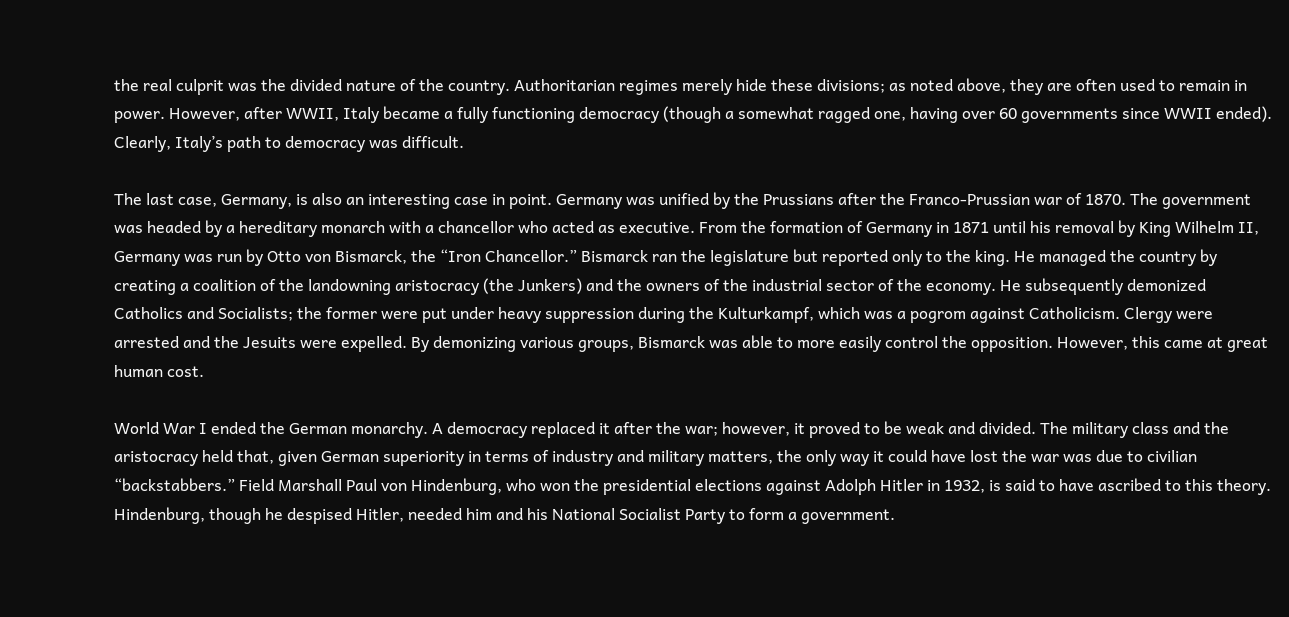the real culprit was the divided nature of the country. Authoritarian regimes merely hide these divisions; as noted above, they are often used to remain in power. However, after WWII, Italy became a fully functioning democracy (though a somewhat ragged one, having over 60 governments since WWII ended). Clearly, Italy’s path to democracy was difficult.

The last case, Germany, is also an interesting case in point. Germany was unified by the Prussians after the Franco-Prussian war of 1870. The government was headed by a hereditary monarch with a chancellor who acted as executive. From the formation of Germany in 1871 until his removal by King Wilhelm II, Germany was run by Otto von Bismarck, the “Iron Chancellor.” Bismarck ran the legislature but reported only to the king. He managed the country by creating a coalition of the landowning aristocracy (the Junkers) and the owners of the industrial sector of the economy. He subsequently demonized Catholics and Socialists; the former were put under heavy suppression during the Kulturkampf, which was a pogrom against Catholicism. Clergy were arrested and the Jesuits were expelled. By demonizing various groups, Bismarck was able to more easily control the opposition. However, this came at great human cost.

World War I ended the German monarchy. A democracy replaced it after the war; however, it proved to be weak and divided. The military class and the aristocracy held that, given German superiority in terms of industry and military matters, the only way it could have lost the war was due to civilian “backstabbers.” Field Marshall Paul von Hindenburg, who won the presidential elections against Adolph Hitler in 1932, is said to have ascribed to this theory. Hindenburg, though he despised Hitler, needed him and his National Socialist Party to form a government.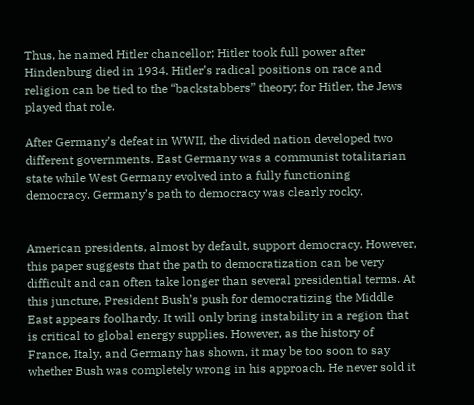Thus, he named Hitler chancellor; Hitler took full power after Hindenburg died in 1934. Hitler’s radical positions on race and religion can be tied to the “backstabbers” theory; for Hitler, the Jews played that role.

After Germany’s defeat in WWII, the divided nation developed two different governments. East Germany was a communist totalitarian state while West Germany evolved into a fully functioning democracy. Germany’s path to democracy was clearly rocky.


American presidents, almost by default, support democracy. However, this paper suggests that the path to democratization can be very difficult and can often take longer than several presidential terms. At this juncture, President Bush’s push for democratizing the Middle East appears foolhardy. It will only bring instability in a region that is critical to global energy supplies. However, as the history of France, Italy, and Germany has shown, it may be too soon to say whether Bush was completely wrong in his approach. He never sold it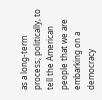as a long-term process; politically, to tell the American people that we are embarking on a democracy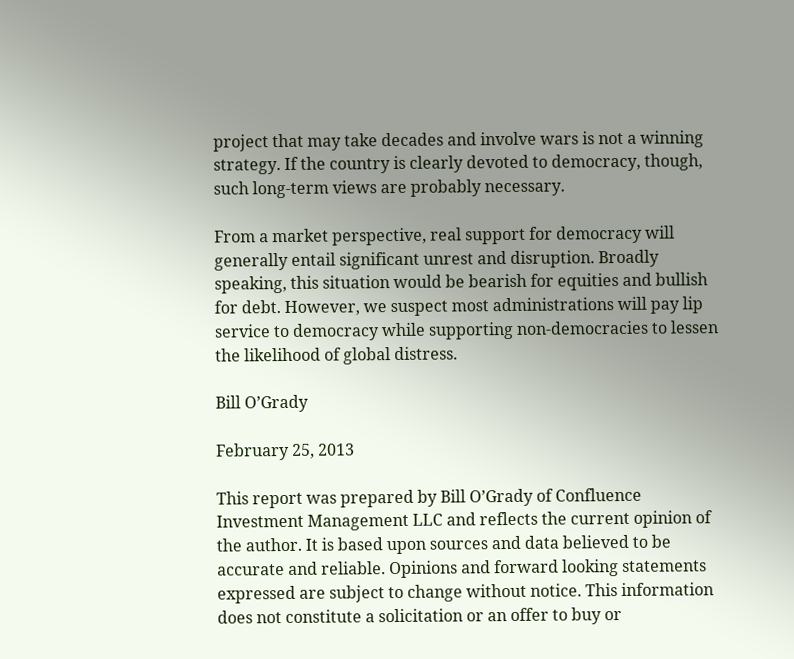project that may take decades and involve wars is not a winning strategy. If the country is clearly devoted to democracy, though, such long-term views are probably necessary.

From a market perspective, real support for democracy will generally entail significant unrest and disruption. Broadly speaking, this situation would be bearish for equities and bullish for debt. However, we suspect most administrations will pay lip service to democracy while supporting non-democracies to lessen the likelihood of global distress.

Bill O’Grady

February 25, 2013

This report was prepared by Bill O’Grady of Confluence Investment Management LLC and reflects the current opinion of the author. It is based upon sources and data believed to be accurate and reliable. Opinions and forward looking statements expressed are subject to change without notice. This information does not constitute a solicitation or an offer to buy or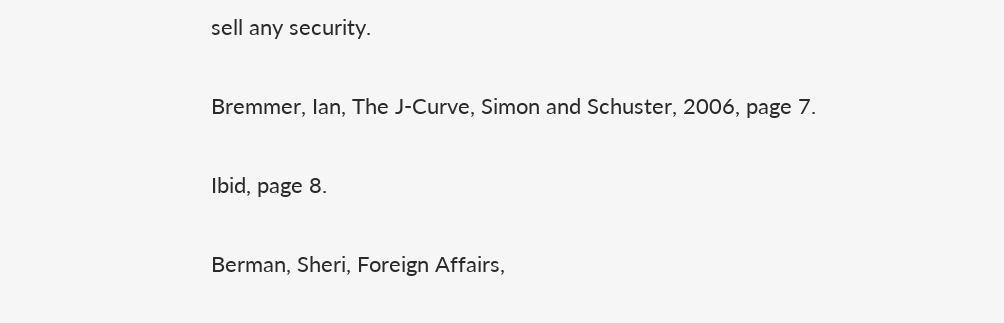sell any security.

Bremmer, Ian, The J-Curve, Simon and Schuster, 2006, page 7.

Ibid, page 8.

Berman, Sheri, Foreign Affairs,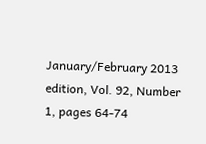January/February 2013 edition, Vol. 92, Number 1, pages 64-74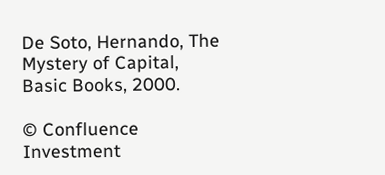De Soto, Hernando, The Mystery of Capital, Basic Books, 2000.

© Confluence Investment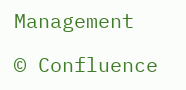Management

© Confluence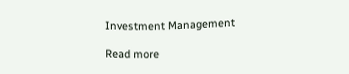Investment Management

Read more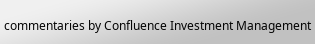commentaries by Confluence Investment Management